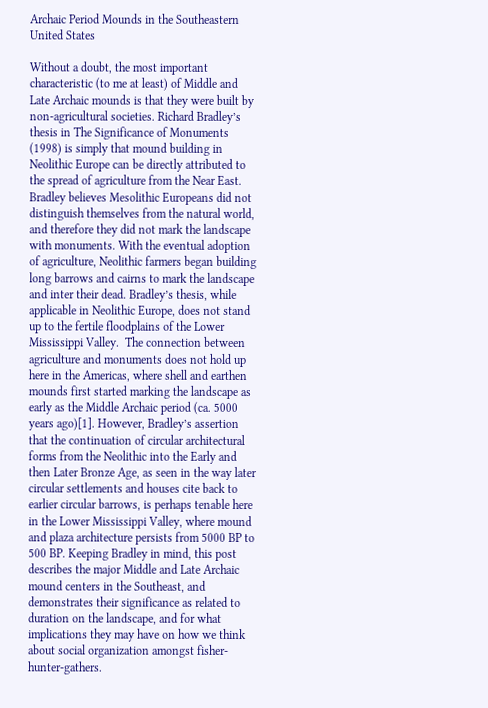Archaic Period Mounds in the Southeastern United States

Without a doubt, the most important characteristic (to me at least) of Middle and Late Archaic mounds is that they were built by non-agricultural societies. Richard Bradley’s thesis in The Significance of Monuments (1998) is simply that mound building in Neolithic Europe can be directly attributed to the spread of agriculture from the Near East.  Bradley believes Mesolithic Europeans did not distinguish themselves from the natural world, and therefore they did not mark the landscape with monuments. With the eventual adoption of agriculture, Neolithic farmers began building long barrows and cairns to mark the landscape and inter their dead. Bradley’s thesis, while applicable in Neolithic Europe, does not stand up to the fertile floodplains of the Lower Mississippi Valley.  The connection between agriculture and monuments does not hold up here in the Americas, where shell and earthen mounds first started marking the landscape as early as the Middle Archaic period (ca. 5000 years ago)[1]. However, Bradley’s assertion that the continuation of circular architectural forms from the Neolithic into the Early and then Later Bronze Age, as seen in the way later circular settlements and houses cite back to earlier circular barrows, is perhaps tenable here in the Lower Mississippi Valley, where mound and plaza architecture persists from 5000 BP to 500 BP. Keeping Bradley in mind, this post describes the major Middle and Late Archaic mound centers in the Southeast, and demonstrates their significance as related to duration on the landscape, and for what implications they may have on how we think about social organization amongst fisher-hunter-gathers.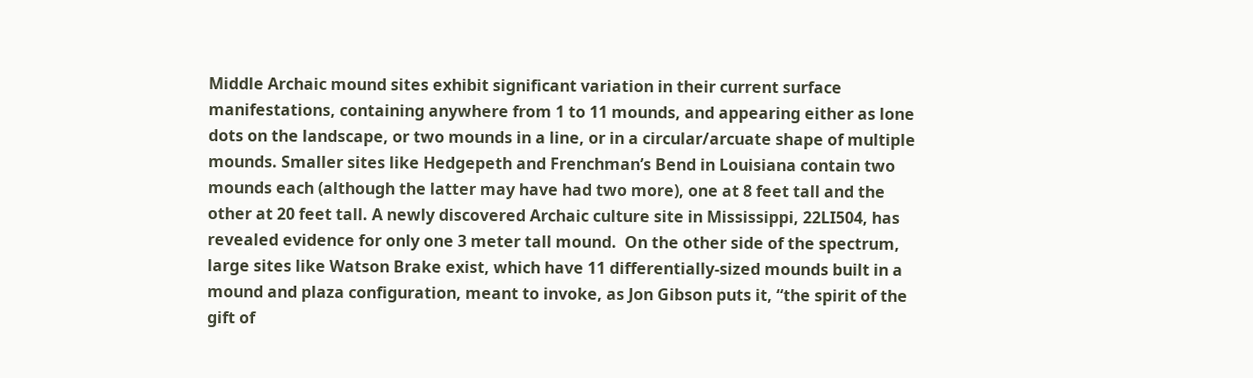Middle Archaic mound sites exhibit significant variation in their current surface manifestations, containing anywhere from 1 to 11 mounds, and appearing either as lone dots on the landscape, or two mounds in a line, or in a circular/arcuate shape of multiple mounds. Smaller sites like Hedgepeth and Frenchman’s Bend in Louisiana contain two mounds each (although the latter may have had two more), one at 8 feet tall and the other at 20 feet tall. A newly discovered Archaic culture site in Mississippi, 22LI504, has revealed evidence for only one 3 meter tall mound.  On the other side of the spectrum, large sites like Watson Brake exist, which have 11 differentially-sized mounds built in a mound and plaza configuration, meant to invoke, as Jon Gibson puts it, “the spirit of the gift of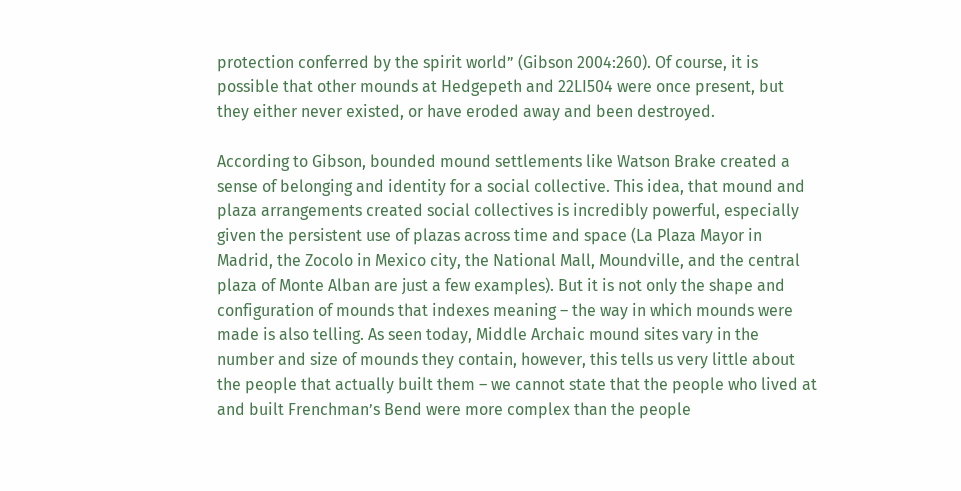protection conferred by the spirit world” (Gibson 2004:260). Of course, it is possible that other mounds at Hedgepeth and 22LI504 were once present, but they either never existed, or have eroded away and been destroyed.

According to Gibson, bounded mound settlements like Watson Brake created a sense of belonging and identity for a social collective. This idea, that mound and plaza arrangements created social collectives is incredibly powerful, especially given the persistent use of plazas across time and space (La Plaza Mayor in Madrid, the Zocolo in Mexico city, the National Mall, Moundville, and the central plaza of Monte Alban are just a few examples). But it is not only the shape and configuration of mounds that indexes meaning – the way in which mounds were made is also telling. As seen today, Middle Archaic mound sites vary in the number and size of mounds they contain, however, this tells us very little about the people that actually built them – we cannot state that the people who lived at and built Frenchman’s Bend were more complex than the people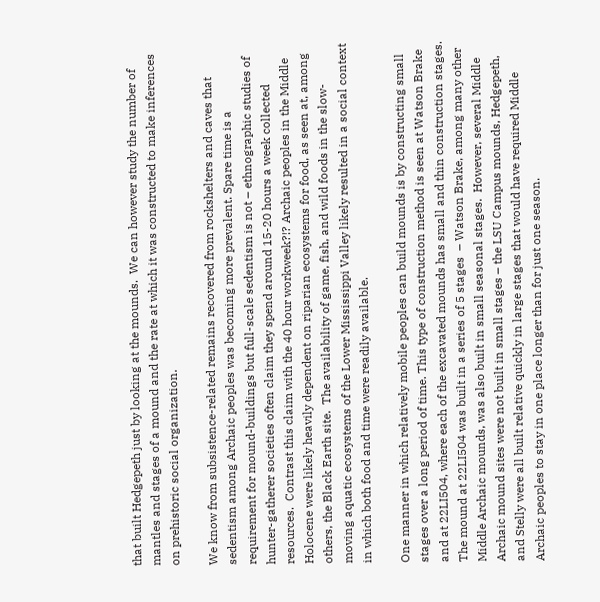that built Hedgepeth just by looking at the mounds.  We can however study the number of mantles and stages of a mound and the rate at which it was constructed to make inferences on prehistoric social organization.

We know from subsistence-related remains recovered from rockshelters and caves that sedentism among Archaic peoples was becoming more prevalent. Spare time is a requirement for mound-buildings but full-scale sedentism is not – ethnographic studies of hunter-gatherer societies often claim they spend around 15-20 hours a week collected resources.  Contrast this claim with the 40 hour workweek?!? Archaic peoples in the Middle Holocene were likely heavily dependent on riparian ecosystems for food, as seen at, among others, the Black Earth site.  The availability of game, fish, and wild foods in the slow-moving aquatic ecosystems of the Lower Mississippi Valley likely resulted in a social context in which both food and time were readily available.

One manner in which relatively mobile peoples can build mounds is by constructing small stages over a long period of time. This type of construction method is seen at Watson Brake and at 22LI504, where each of the excavated mounds has small and thin construction stages.  The mound at 22LI504 was built in a series of 5 stages  – Watson Brake, among many other Middle Archaic mounds, was also built in small seasonal stages.  However, several Middle Archaic mound sites were not built in small stages – the LSU Campus mounds, Hedgepeth, and Stelly were all built relative quickly in large stages that would have required Middle Archaic peoples to stay in one place longer than for just one season.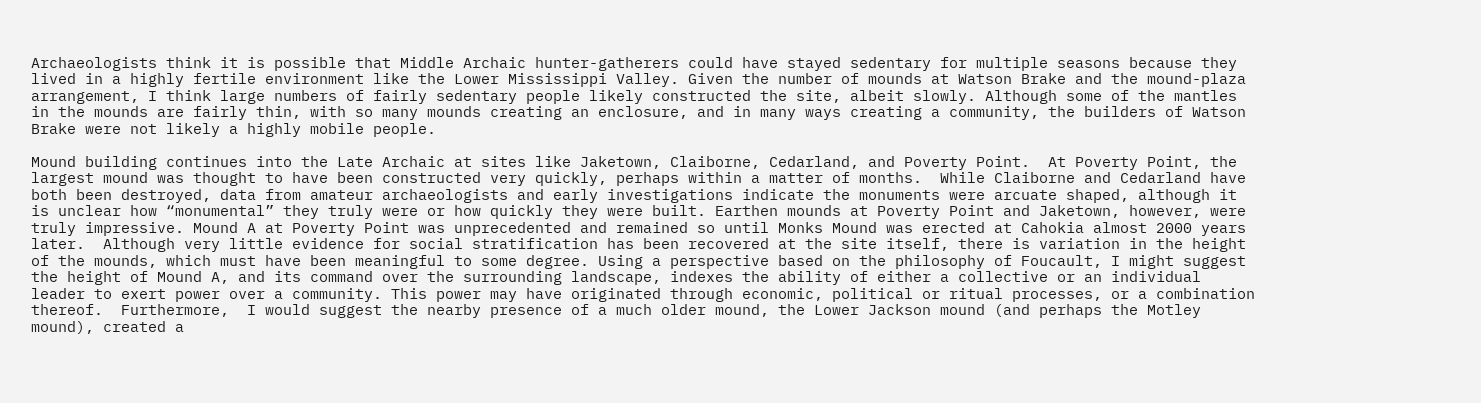Archaeologists think it is possible that Middle Archaic hunter-gatherers could have stayed sedentary for multiple seasons because they lived in a highly fertile environment like the Lower Mississippi Valley. Given the number of mounds at Watson Brake and the mound-plaza arrangement, I think large numbers of fairly sedentary people likely constructed the site, albeit slowly. Although some of the mantles in the mounds are fairly thin, with so many mounds creating an enclosure, and in many ways creating a community, the builders of Watson Brake were not likely a highly mobile people.

Mound building continues into the Late Archaic at sites like Jaketown, Claiborne, Cedarland, and Poverty Point.  At Poverty Point, the largest mound was thought to have been constructed very quickly, perhaps within a matter of months.  While Claiborne and Cedarland have both been destroyed, data from amateur archaeologists and early investigations indicate the monuments were arcuate shaped, although it is unclear how “monumental” they truly were or how quickly they were built. Earthen mounds at Poverty Point and Jaketown, however, were truly impressive. Mound A at Poverty Point was unprecedented and remained so until Monks Mound was erected at Cahokia almost 2000 years later.  Although very little evidence for social stratification has been recovered at the site itself, there is variation in the height of the mounds, which must have been meaningful to some degree. Using a perspective based on the philosophy of Foucault, I might suggest the height of Mound A, and its command over the surrounding landscape, indexes the ability of either a collective or an individual leader to exert power over a community. This power may have originated through economic, political or ritual processes, or a combination thereof.  Furthermore,  I would suggest the nearby presence of a much older mound, the Lower Jackson mound (and perhaps the Motley mound), created a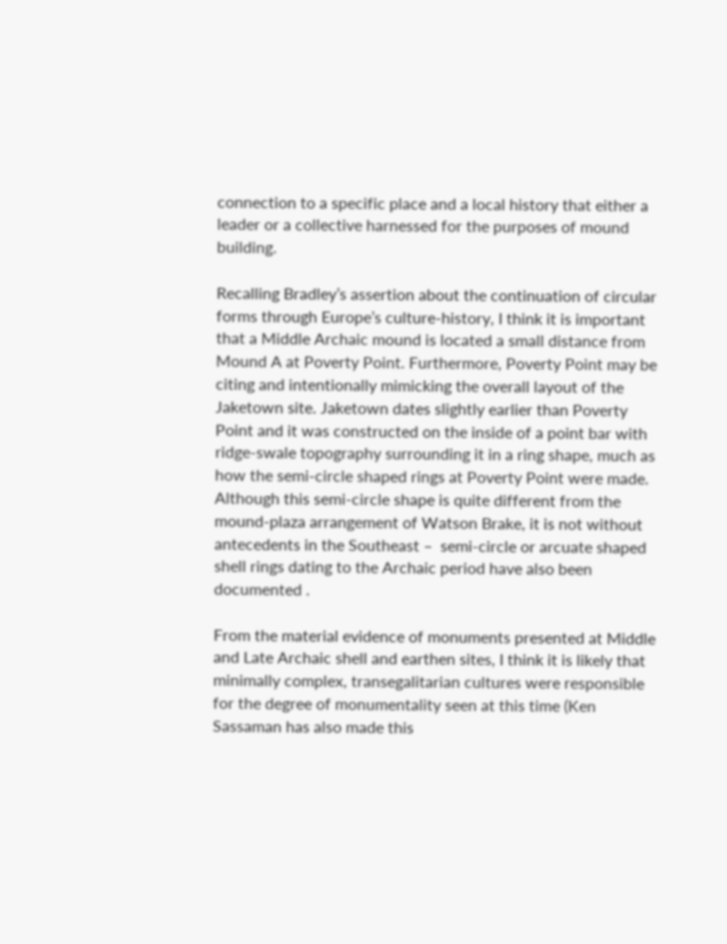connection to a specific place and a local history that either a leader or a collective harnessed for the purposes of mound building.

Recalling Bradley’s assertion about the continuation of circular forms through Europe’s culture-history, I think it is important that a Middle Archaic mound is located a small distance from Mound A at Poverty Point. Furthermore, Poverty Point may be citing and intentionally mimicking the overall layout of the Jaketown site. Jaketown dates slightly earlier than Poverty Point and it was constructed on the inside of a point bar with ridge-swale topography surrounding it in a ring shape, much as how the semi-circle shaped rings at Poverty Point were made. Although this semi-circle shape is quite different from the mound-plaza arrangement of Watson Brake, it is not without antecedents in the Southeast –  semi-circle or arcuate shaped shell rings dating to the Archaic period have also been documented .

From the material evidence of monuments presented at Middle and Late Archaic shell and earthen sites, I think it is likely that minimally complex, transegalitarian cultures were responsible for the degree of monumentality seen at this time (Ken Sassaman has also made this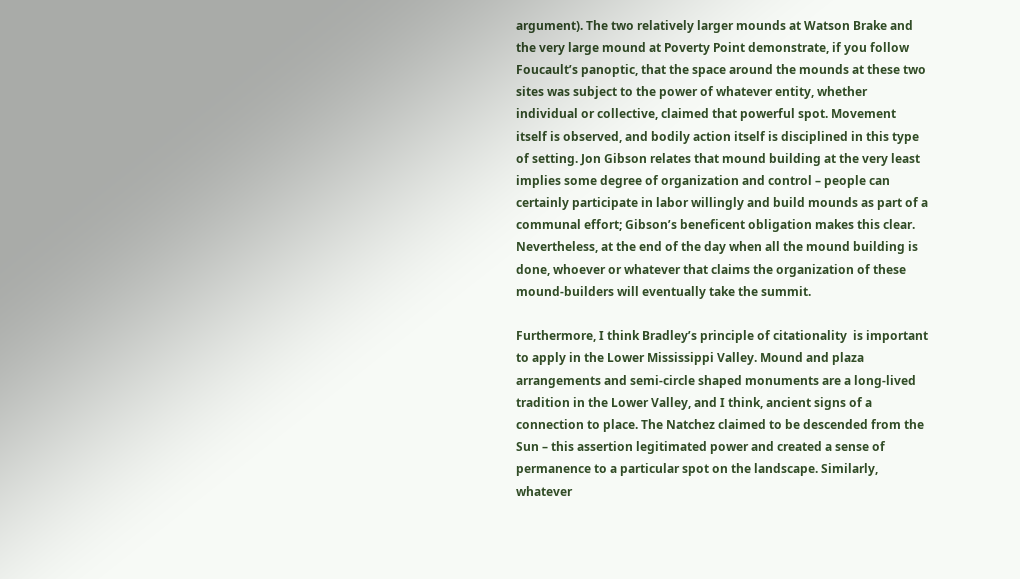argument). The two relatively larger mounds at Watson Brake and the very large mound at Poverty Point demonstrate, if you follow Foucault’s panoptic, that the space around the mounds at these two sites was subject to the power of whatever entity, whether individual or collective, claimed that powerful spot. Movement itself is observed, and bodily action itself is disciplined in this type of setting. Jon Gibson relates that mound building at the very least implies some degree of organization and control – people can certainly participate in labor willingly and build mounds as part of a communal effort; Gibson’s beneficent obligation makes this clear.  Nevertheless, at the end of the day when all the mound building is done, whoever or whatever that claims the organization of these mound-builders will eventually take the summit.

Furthermore, I think Bradley’s principle of citationality  is important to apply in the Lower Mississippi Valley. Mound and plaza arrangements and semi-circle shaped monuments are a long-lived tradition in the Lower Valley, and I think, ancient signs of a connection to place. The Natchez claimed to be descended from the Sun – this assertion legitimated power and created a sense of permanence to a particular spot on the landscape. Similarly, whatever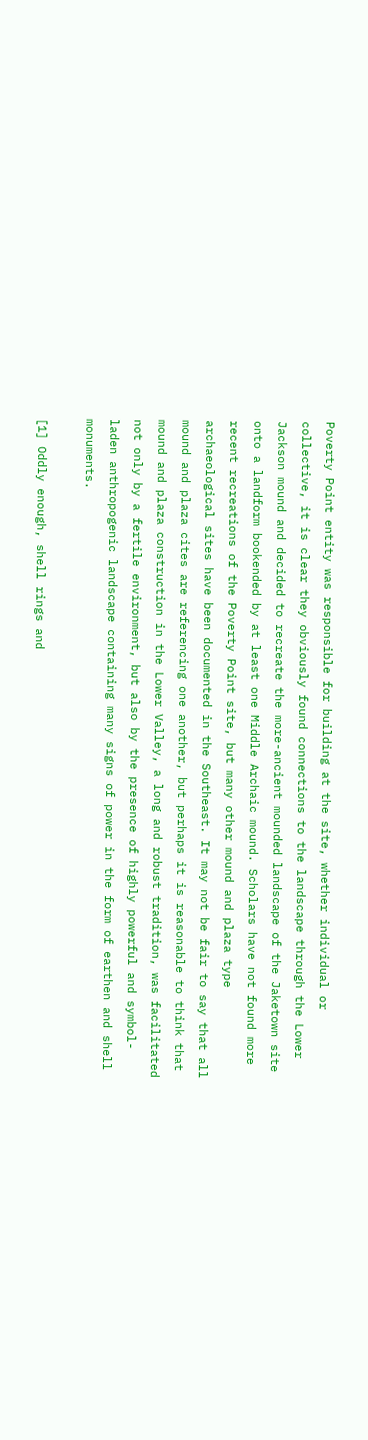Poverty Point entity was responsible for building at the site, whether individual or collective, it is clear they obviously found connections to the landscape through the Lower Jackson mound and decided to recreate the more-ancient mounded landscape of the Jaketown site onto a landform bookended by at least one Middle Archaic mound. Scholars have not found more recent recreations of the Poverty Point site, but many other mound and plaza type archaeological sites have been documented in the Southeast. It may not be fair to say that all mound and plaza cites are referencing one another, but perhaps it is reasonable to think that mound and plaza construction in the Lower Valley, a long and robust tradition, was facilitated not only by a fertile environment, but also by the presence of highly powerful and symbol-laden anthropogenic landscape containing many signs of power in the form of earthen and shell monuments.

[1] Oddly enough, shell rings and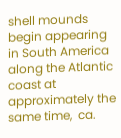shell mounds begin appearing in South America along the Atlantic coast at approximately the same time,  ca.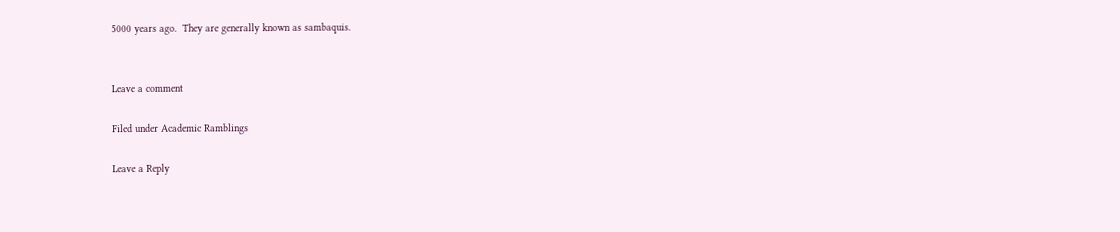5000 years ago.  They are generally known as sambaquis.


Leave a comment

Filed under Academic Ramblings

Leave a Reply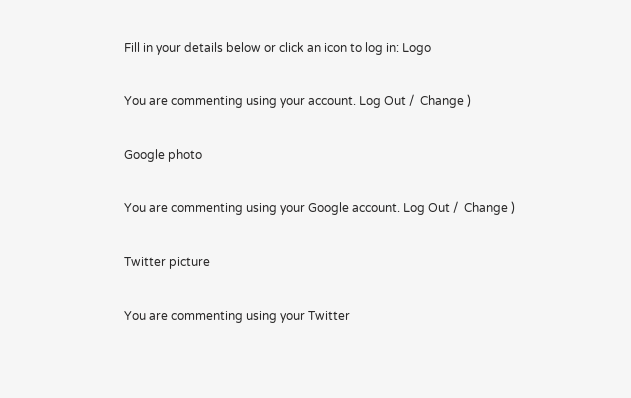Fill in your details below or click an icon to log in: Logo

You are commenting using your account. Log Out /  Change )

Google photo

You are commenting using your Google account. Log Out /  Change )

Twitter picture

You are commenting using your Twitter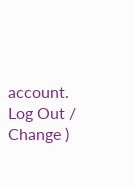account. Log Out /  Change )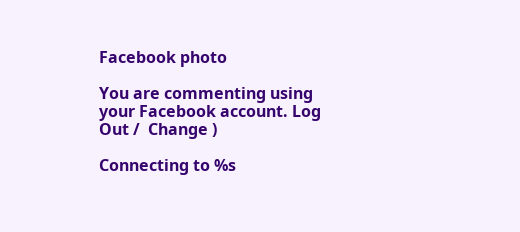Facebook photo

You are commenting using your Facebook account. Log Out /  Change )

Connecting to %s